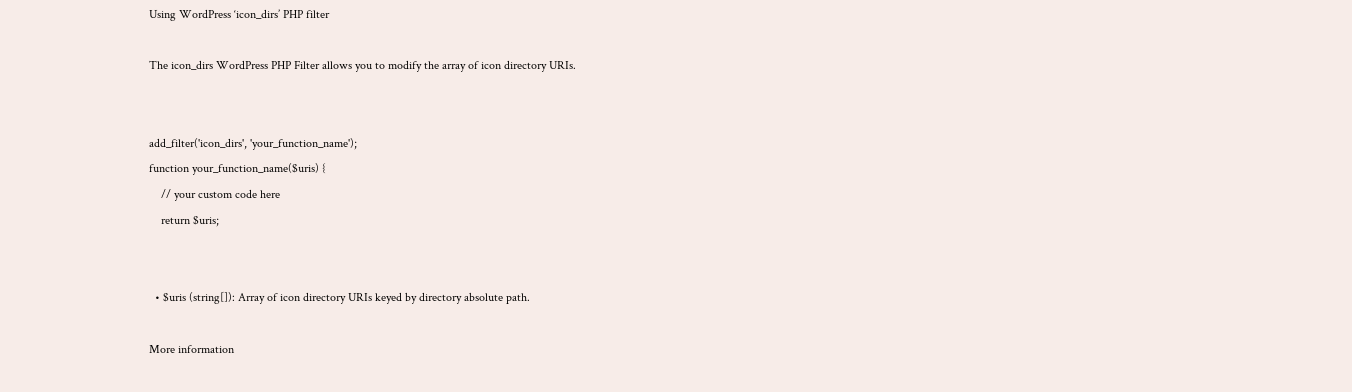Using WordPress ‘icon_dirs’ PHP filter

The icon_dirs WordPress PHP Filter allows you to modify the array of icon directory URIs.


add_filter('icon_dirs', 'your_function_name');
function your_function_name($uris) {
    // your custom code here
    return $uris;


  • $uris (string[]): Array of icon directory URIs keyed by directory absolute path.

More information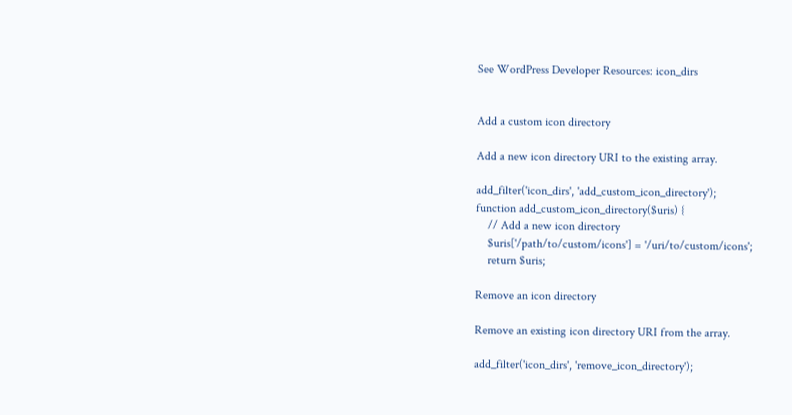See WordPress Developer Resources: icon_dirs


Add a custom icon directory

Add a new icon directory URI to the existing array.

add_filter('icon_dirs', 'add_custom_icon_directory');
function add_custom_icon_directory($uris) {
    // Add a new icon directory
    $uris['/path/to/custom/icons'] = '/uri/to/custom/icons';
    return $uris;

Remove an icon directory

Remove an existing icon directory URI from the array.

add_filter('icon_dirs', 'remove_icon_directory');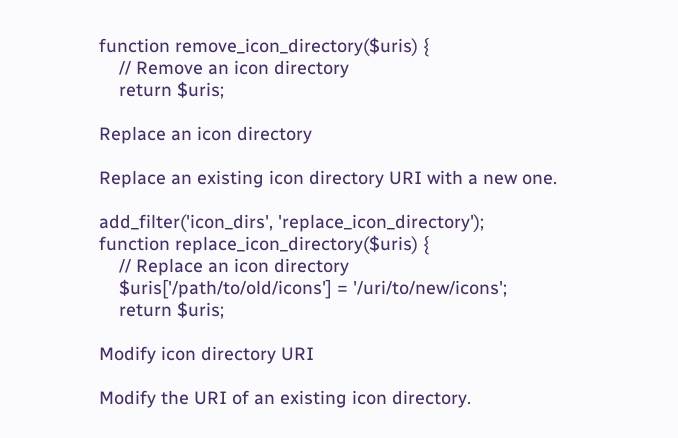function remove_icon_directory($uris) {
    // Remove an icon directory
    return $uris;

Replace an icon directory

Replace an existing icon directory URI with a new one.

add_filter('icon_dirs', 'replace_icon_directory');
function replace_icon_directory($uris) {
    // Replace an icon directory
    $uris['/path/to/old/icons'] = '/uri/to/new/icons';
    return $uris;

Modify icon directory URI

Modify the URI of an existing icon directory.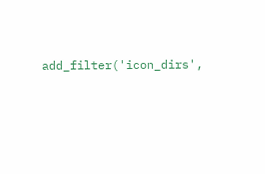add_filter('icon_dirs',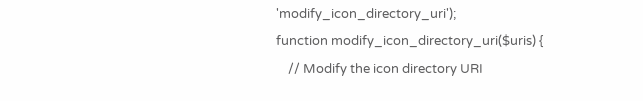'modify_icon_directory_uri');
function modify_icon_directory_uri($uris) {
    // Modify the icon directory URI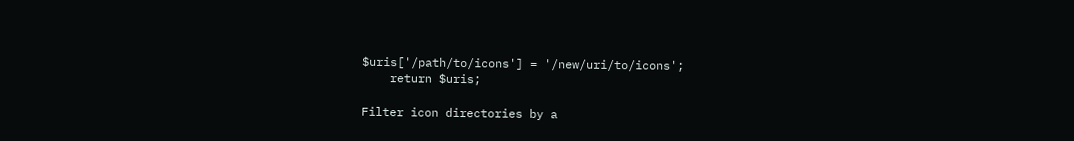$uris['/path/to/icons'] = '/new/uri/to/icons';
    return $uris;

Filter icon directories by a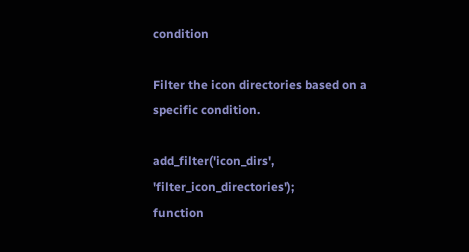condition

Filter the icon directories based on a specific condition.

add_filter('icon_dirs', 'filter_icon_directories');
function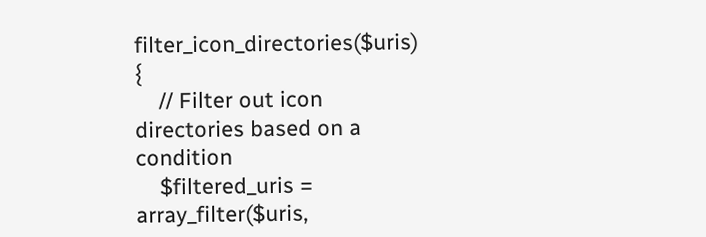filter_icon_directories($uris) {
    // Filter out icon directories based on a condition
    $filtered_uris = array_filter($uris,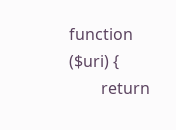function ($uri) {
        return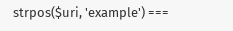strpos($uri, 'example') ===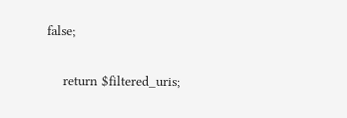false;

    return $filtered_uris;